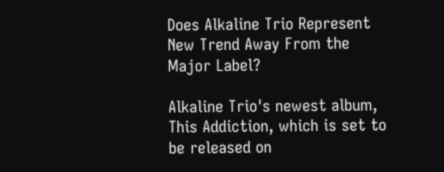Does Alkaline Trio Represent New Trend Away From the Major Label?

Alkaline Trio's newest album, This Addiction, which is set to be released on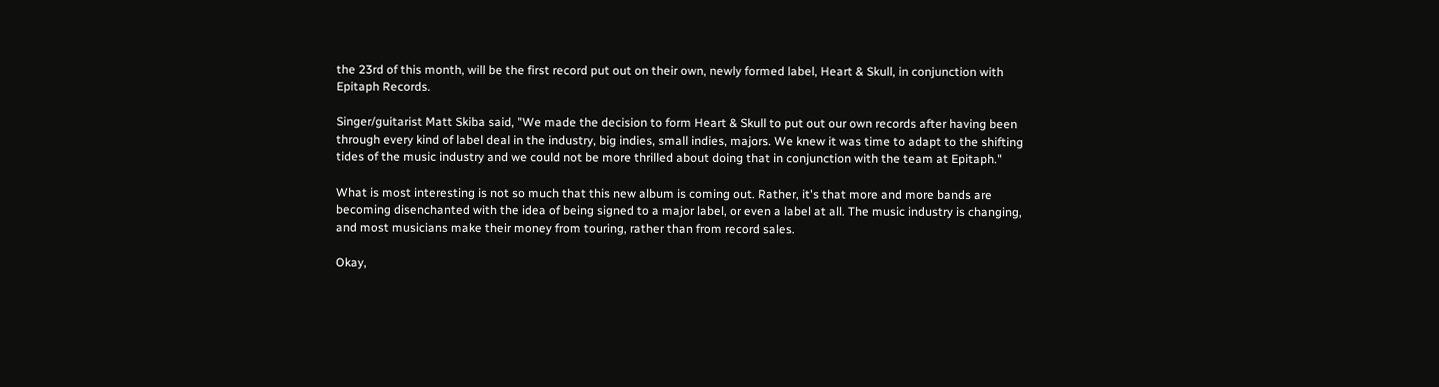the 23rd of this month, will be the first record put out on their own, newly formed label, Heart & Skull, in conjunction with Epitaph Records.

Singer/guitarist Matt Skiba said, "We made the decision to form Heart & Skull to put out our own records after having been through every kind of label deal in the industry, big indies, small indies, majors. We knew it was time to adapt to the shifting tides of the music industry and we could not be more thrilled about doing that in conjunction with the team at Epitaph."

What is most interesting is not so much that this new album is coming out. Rather, it's that more and more bands are becoming disenchanted with the idea of being signed to a major label, or even a label at all. The music industry is changing, and most musicians make their money from touring, rather than from record sales.

Okay,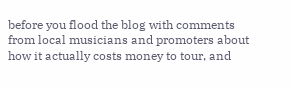before you flood the blog with comments from local musicians and promoters about how it actually costs money to tour, and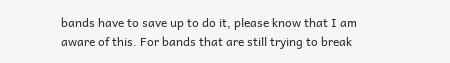bands have to save up to do it, please know that I am aware of this. For bands that are still trying to break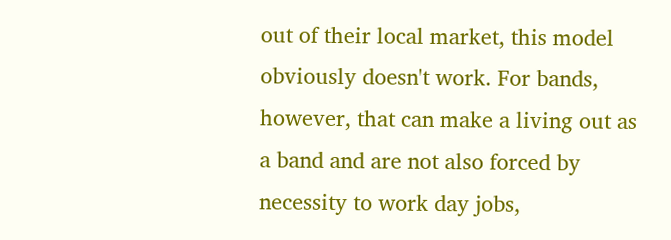out of their local market, this model obviously doesn't work. For bands, however, that can make a living out as a band and are not also forced by necessity to work day jobs,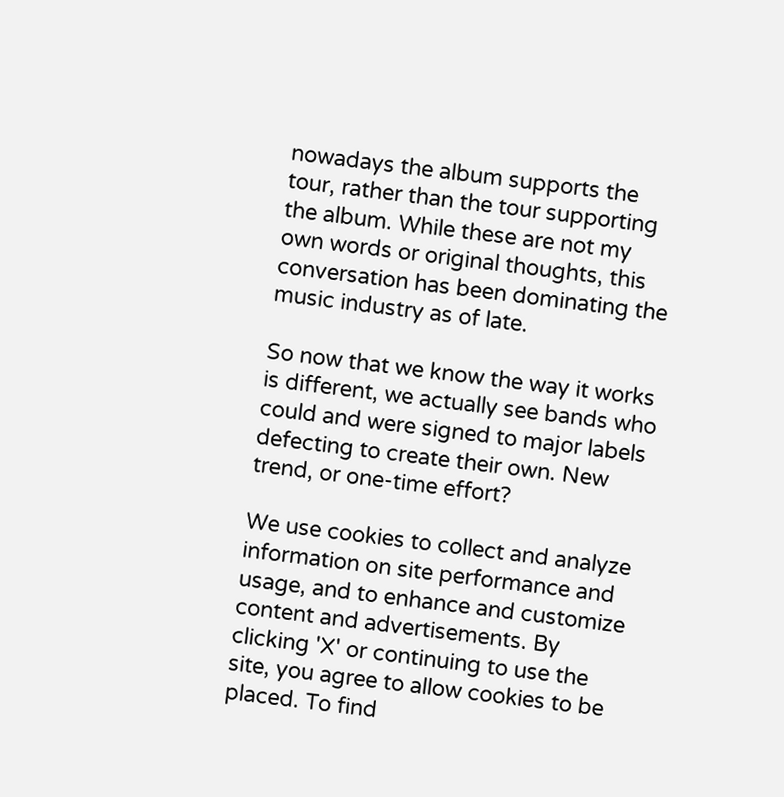nowadays the album supports the tour, rather than the tour supporting the album. While these are not my own words or original thoughts, this conversation has been dominating the music industry as of late.

So now that we know the way it works is different, we actually see bands who could and were signed to major labels defecting to create their own. New trend, or one-time effort?

We use cookies to collect and analyze information on site performance and usage, and to enhance and customize content and advertisements. By clicking 'X' or continuing to use the site, you agree to allow cookies to be placed. To find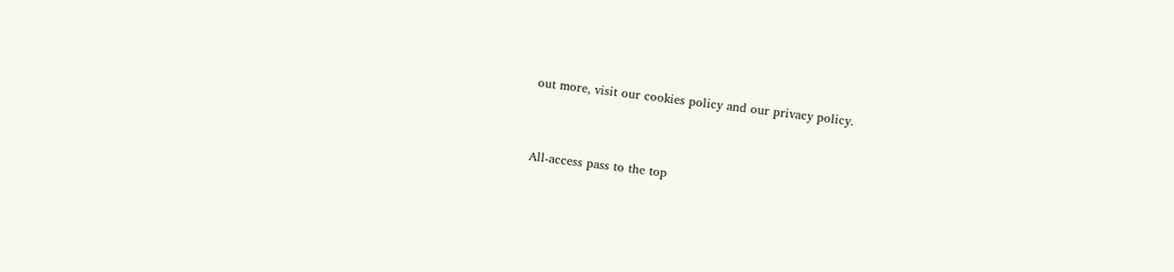out more, visit our cookies policy and our privacy policy.


All-access pass to the top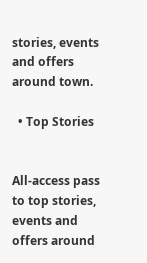stories, events and offers around town.

  • Top Stories


All-access pass to top stories, events and offers around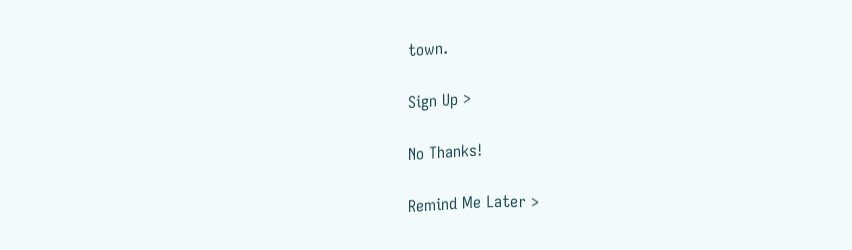town.

Sign Up >

No Thanks!

Remind Me Later >